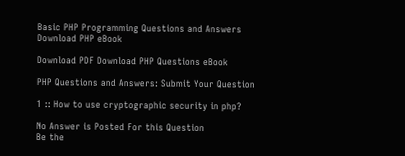Basic PHP Programming Questions and Answers
Download PHP eBook

Download PDF Download PHP Questions eBook

PHP Questions and Answers: Submit Your Question

1 :: How to use cryptographic security in php?

No Answer is Posted For this Question
Be the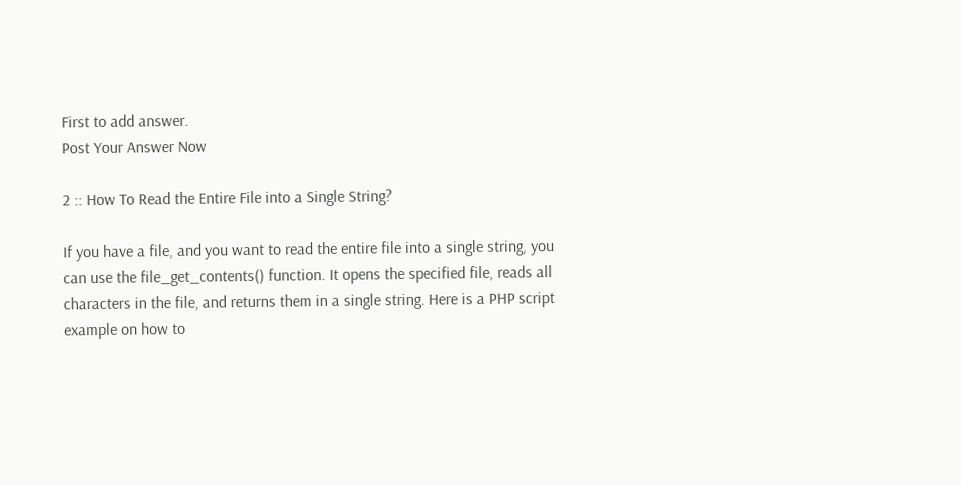First to add answer.
Post Your Answer Now

2 :: How To Read the Entire File into a Single String?

If you have a file, and you want to read the entire file into a single string, you can use the file_get_contents() function. It opens the specified file, reads all characters in the file, and returns them in a single string. Here is a PHP script example on how to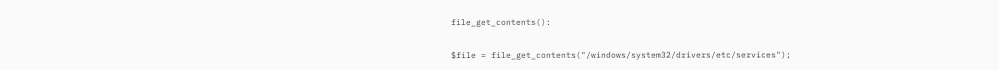file_get_contents():

$file = file_get_contents("/windows/system32/drivers/etc/services");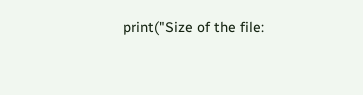print("Size of the file: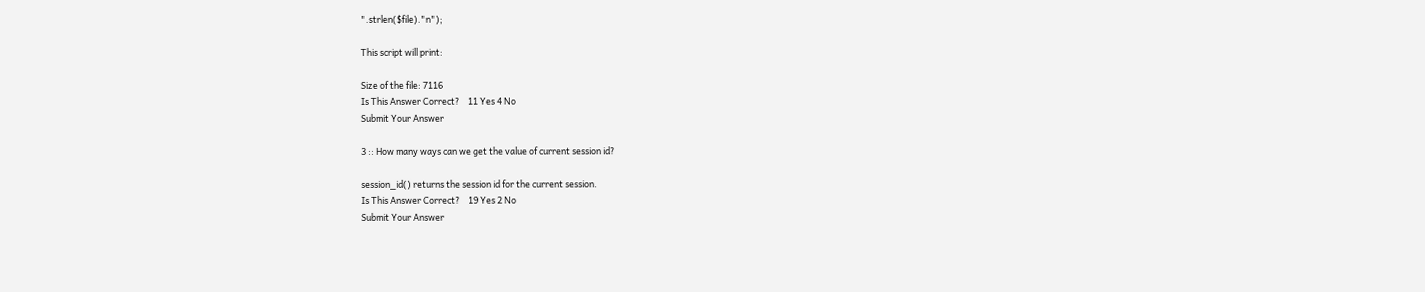".strlen($file)."n");

This script will print:

Size of the file: 7116
Is This Answer Correct?    11 Yes 4 No
Submit Your Answer

3 :: How many ways can we get the value of current session id?

session_id() returns the session id for the current session.
Is This Answer Correct?    19 Yes 2 No
Submit Your Answer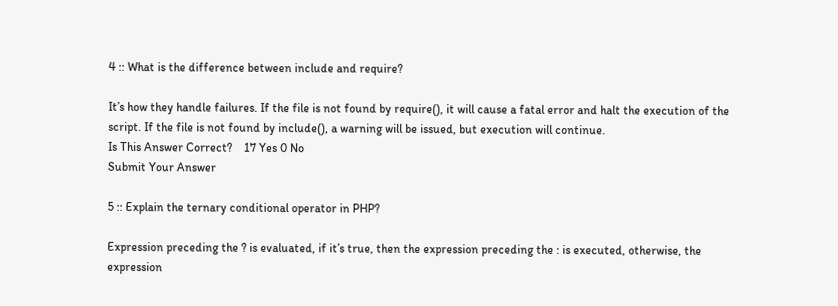4 :: What is the difference between include and require?

It’s how they handle failures. If the file is not found by require(), it will cause a fatal error and halt the execution of the script. If the file is not found by include(), a warning will be issued, but execution will continue.
Is This Answer Correct?    17 Yes 0 No
Submit Your Answer

5 :: Explain the ternary conditional operator in PHP?

Expression preceding the ? is evaluated, if it’s true, then the expression preceding the : is executed, otherwise, the expression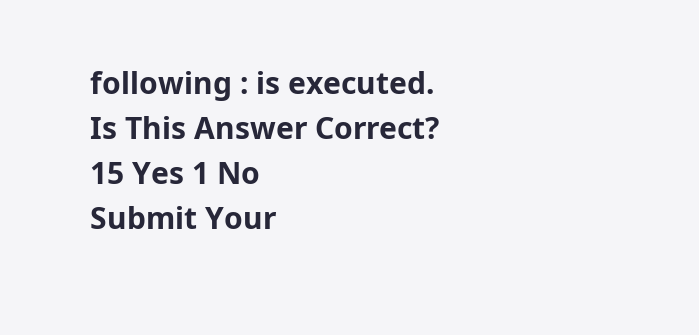following : is executed.
Is This Answer Correct?    15 Yes 1 No
Submit Your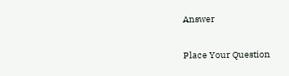Answer

Place Your Question